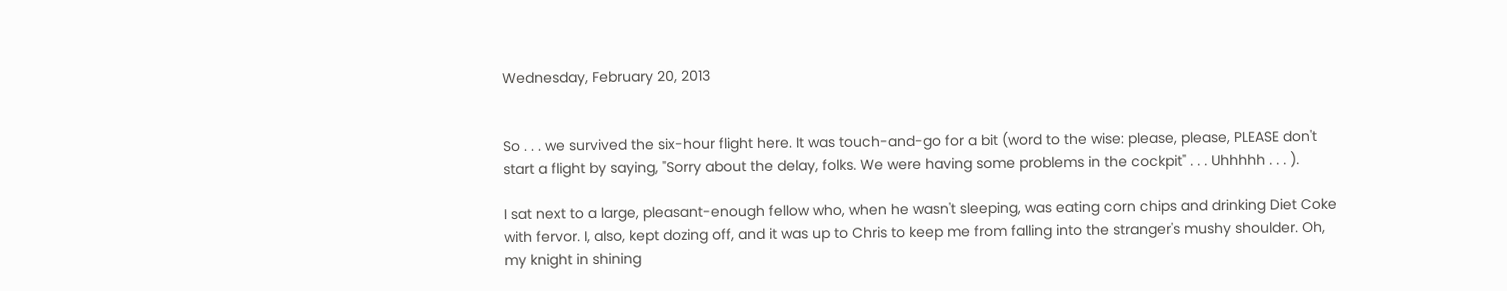Wednesday, February 20, 2013


So . . . we survived the six-hour flight here. It was touch-and-go for a bit (word to the wise: please, please, PLEASE don't start a flight by saying, "Sorry about the delay, folks. We were having some problems in the cockpit" . . . Uhhhhh . . . ).

I sat next to a large, pleasant-enough fellow who, when he wasn't sleeping, was eating corn chips and drinking Diet Coke with fervor. I, also, kept dozing off, and it was up to Chris to keep me from falling into the stranger's mushy shoulder. Oh, my knight in shining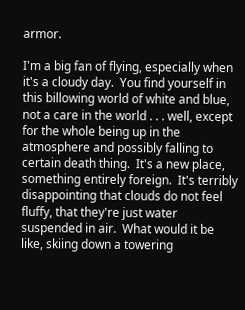armor.

I'm a big fan of flying, especially when it's a cloudy day.  You find yourself in this billowing world of white and blue, not a care in the world . . . well, except for the whole being up in the atmosphere and possibly falling to certain death thing.  It's a new place, something entirely foreign.  It's terribly disappointing that clouds do not feel fluffy, that they're just water suspended in air.  What would it be like, skiing down a towering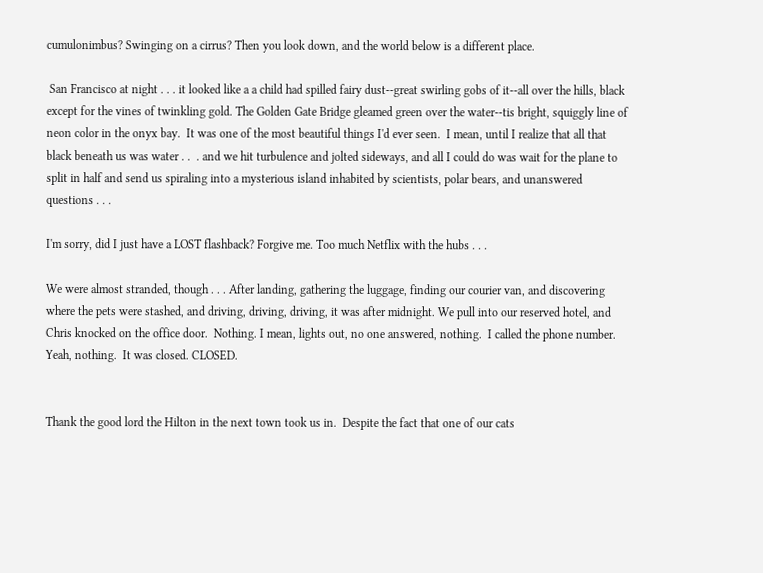cumulonimbus? Swinging on a cirrus? Then you look down, and the world below is a different place.

 San Francisco at night . . . it looked like a a child had spilled fairy dust--great swirling gobs of it--all over the hills, black except for the vines of twinkling gold. The Golden Gate Bridge gleamed green over the water--tis bright, squiggly line of neon color in the onyx bay.  It was one of the most beautiful things I'd ever seen.  I mean, until I realize that all that black beneath us was water . .  . and we hit turbulence and jolted sideways, and all I could do was wait for the plane to split in half and send us spiraling into a mysterious island inhabited by scientists, polar bears, and unanswered questions . . .

I'm sorry, did I just have a LOST flashback? Forgive me. Too much Netflix with the hubs . . .

We were almost stranded, though . . . After landing, gathering the luggage, finding our courier van, and discovering where the pets were stashed, and driving, driving, driving, it was after midnight. We pull into our reserved hotel, and Chris knocked on the office door.  Nothing. I mean, lights out, no one answered, nothing.  I called the phone number. Yeah, nothing.  It was closed. CLOSED.


Thank the good lord the Hilton in the next town took us in.  Despite the fact that one of our cats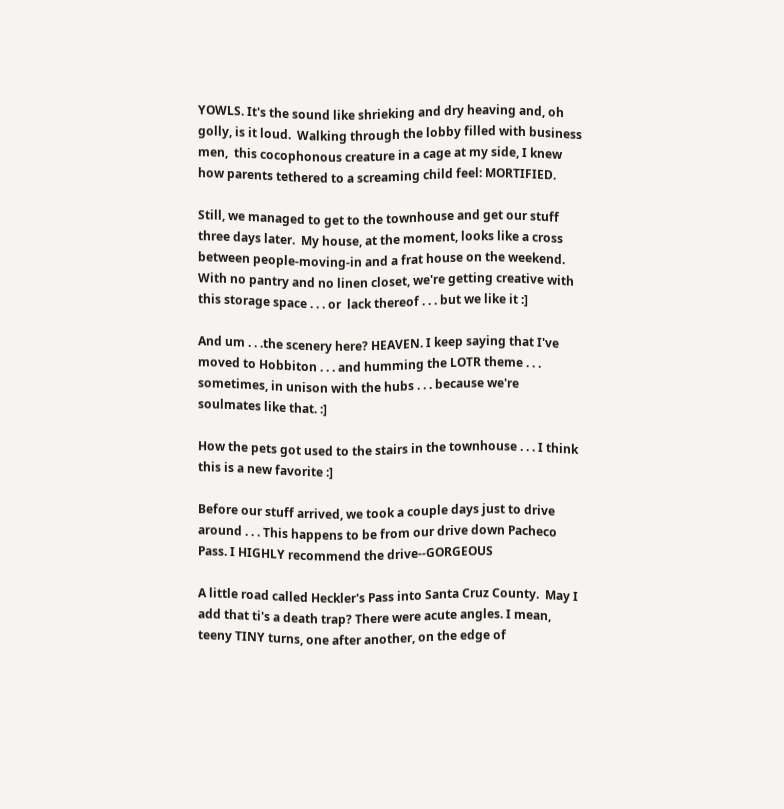YOWLS. It's the sound like shrieking and dry heaving and, oh golly, is it loud.  Walking through the lobby filled with business men,  this cocophonous creature in a cage at my side, I knew how parents tethered to a screaming child feel: MORTIFIED.

Still, we managed to get to the townhouse and get our stuff three days later.  My house, at the moment, looks like a cross between people-moving-in and a frat house on the weekend.  With no pantry and no linen closet, we're getting creative with this storage space . . . or  lack thereof . . . but we like it :]

And um . . .the scenery here? HEAVEN. I keep saying that I've moved to Hobbiton . . . and humming the LOTR theme . . . sometimes, in unison with the hubs . . . because we're soulmates like that. :]

How the pets got used to the stairs in the townhouse . . . I think this is a new favorite :]

Before our stuff arrived, we took a couple days just to drive around . . . This happens to be from our drive down Pacheco Pass. I HIGHLY recommend the drive--GORGEOUS

A little road called Heckler's Pass into Santa Cruz County.  May I add that ti's a death trap? There were acute angles. I mean, teeny TINY turns, one after another, on the edge of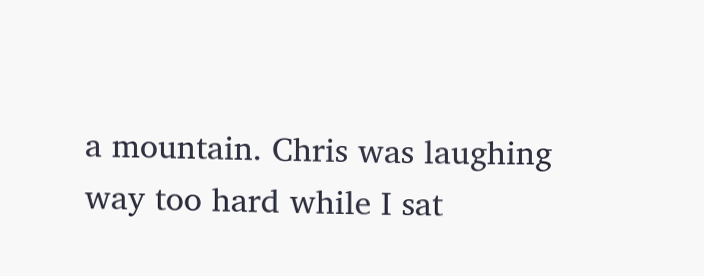a mountain. Chris was laughing way too hard while I sat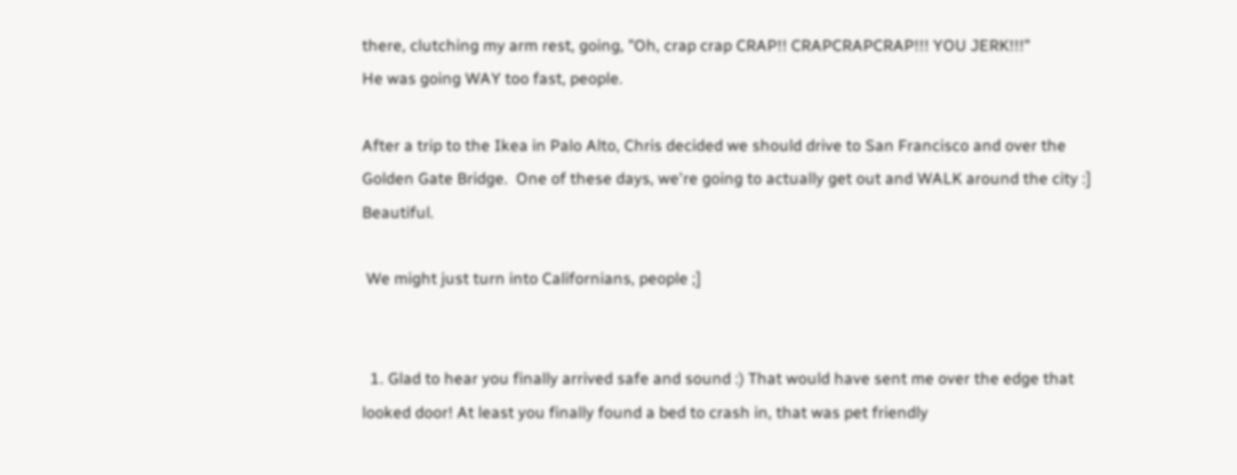there, clutching my arm rest, going, "Oh, crap crap CRAP!! CRAPCRAPCRAP!!! YOU JERK!!!"
He was going WAY too fast, people.

After a trip to the Ikea in Palo Alto, Chris decided we should drive to San Francisco and over the Golden Gate Bridge.  One of these days, we're going to actually get out and WALK around the city :] Beautiful.

 We might just turn into Californians, people ;]


  1. Glad to hear you finally arrived safe and sound :) That would have sent me over the edge that looked door! At least you finally found a bed to crash in, that was pet friendly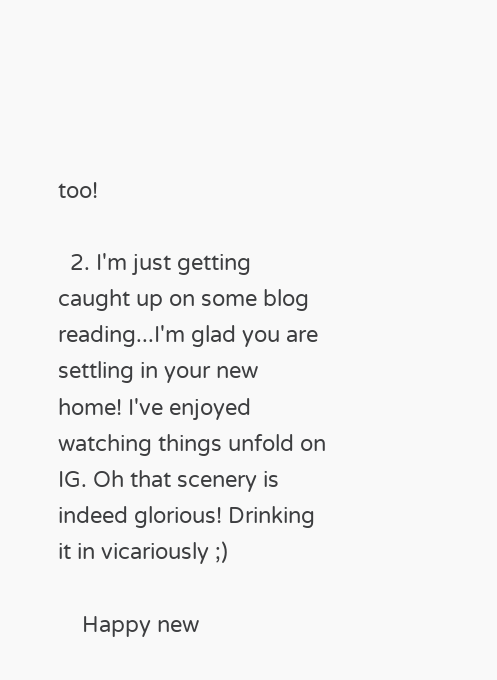too!

  2. I'm just getting caught up on some blog reading...I'm glad you are settling in your new home! I've enjoyed watching things unfold on IG. Oh that scenery is indeed glorious! Drinking it in vicariously ;)

    Happy new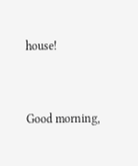house!


Good morning,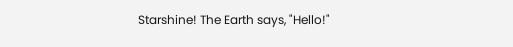Starshine! The Earth says, "Hello!"